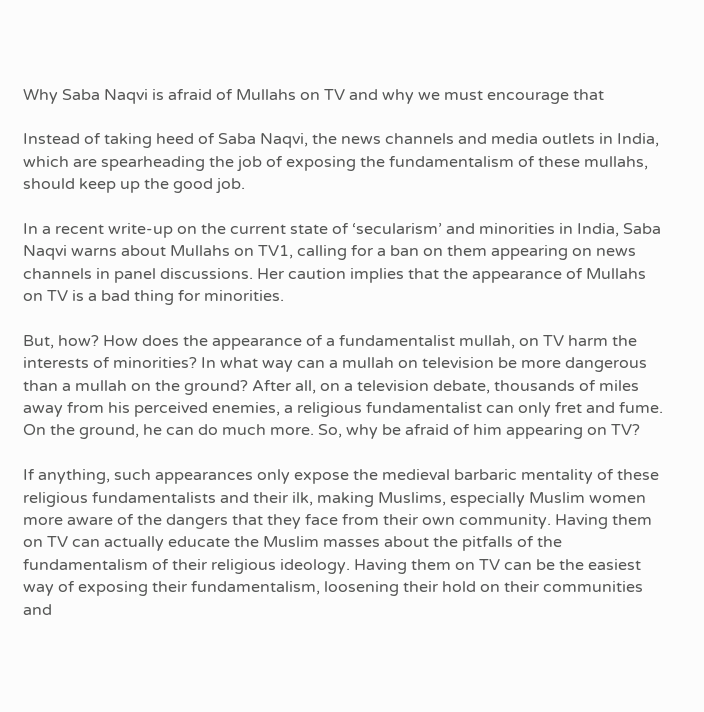Why Saba Naqvi is afraid of Mullahs on TV and why we must encourage that

Instead of taking heed of Saba Naqvi, the news channels and media outlets in India, which are spearheading the job of exposing the fundamentalism of these mullahs, should keep up the good job.

In a recent write-up on the current state of ‘secularism’ and minorities in India, Saba Naqvi warns about Mullahs on TV1, calling for a ban on them appearing on news channels in panel discussions. Her caution implies that the appearance of Mullahs on TV is a bad thing for minorities.

But, how? How does the appearance of a fundamentalist mullah, on TV harm the interests of minorities? In what way can a mullah on television be more dangerous than a mullah on the ground? After all, on a television debate, thousands of miles away from his perceived enemies, a religious fundamentalist can only fret and fume. On the ground, he can do much more. So, why be afraid of him appearing on TV?

If anything, such appearances only expose the medieval barbaric mentality of these religious fundamentalists and their ilk, making Muslims, especially Muslim women more aware of the dangers that they face from their own community. Having them on TV can actually educate the Muslim masses about the pitfalls of the fundamentalism of their religious ideology. Having them on TV can be the easiest way of exposing their fundamentalism, loosening their hold on their communities and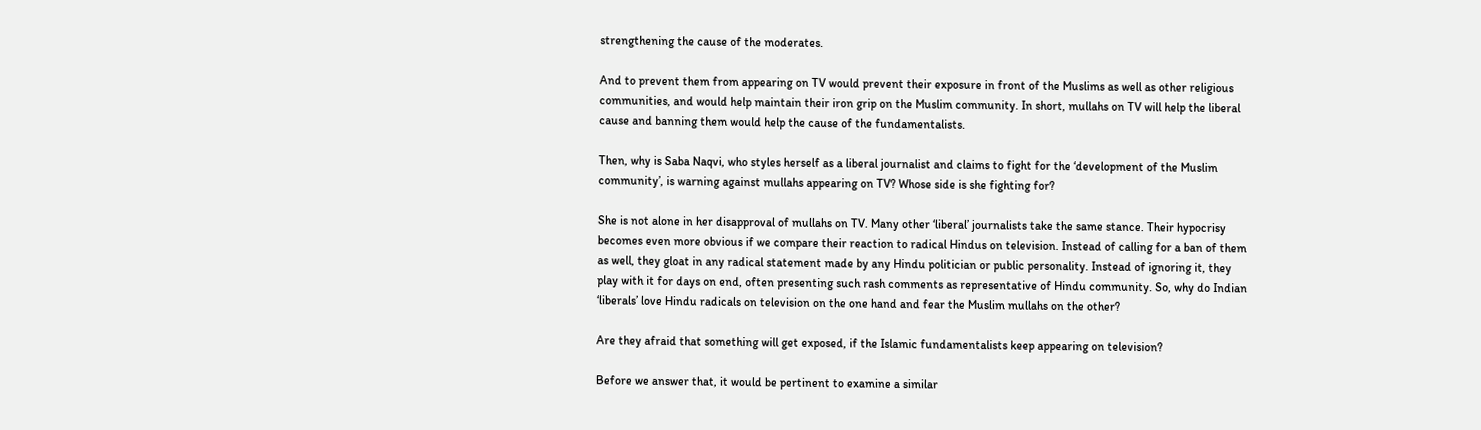strengthening the cause of the moderates.

And to prevent them from appearing on TV would prevent their exposure in front of the Muslims as well as other religious communities, and would help maintain their iron grip on the Muslim community. In short, mullahs on TV will help the liberal cause and banning them would help the cause of the fundamentalists.

Then, why is Saba Naqvi, who styles herself as a liberal journalist and claims to fight for the ‘development of the Muslim community’, is warning against mullahs appearing on TV? Whose side is she fighting for?

She is not alone in her disapproval of mullahs on TV. Many other ‘liberal’ journalists take the same stance. Their hypocrisy becomes even more obvious if we compare their reaction to radical Hindus on television. Instead of calling for a ban of them as well, they gloat in any radical statement made by any Hindu politician or public personality. Instead of ignoring it, they play with it for days on end, often presenting such rash comments as representative of Hindu community. So, why do Indian ‘liberals’ love Hindu radicals on television on the one hand and fear the Muslim mullahs on the other?

Are they afraid that something will get exposed, if the Islamic fundamentalists keep appearing on television?

Before we answer that, it would be pertinent to examine a similar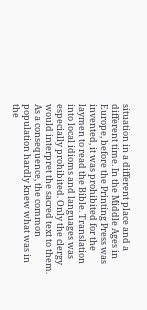situation in a different place and a different time. In the Middle Ages in Europe, before the Printing Press was invented, it was prohibited for the laymen to read the Bible. Translation into local idioms and languages was especially prohibited. Only the clergy would interpret the sacred text to them. As a consequence, the common population hardly knew what was in the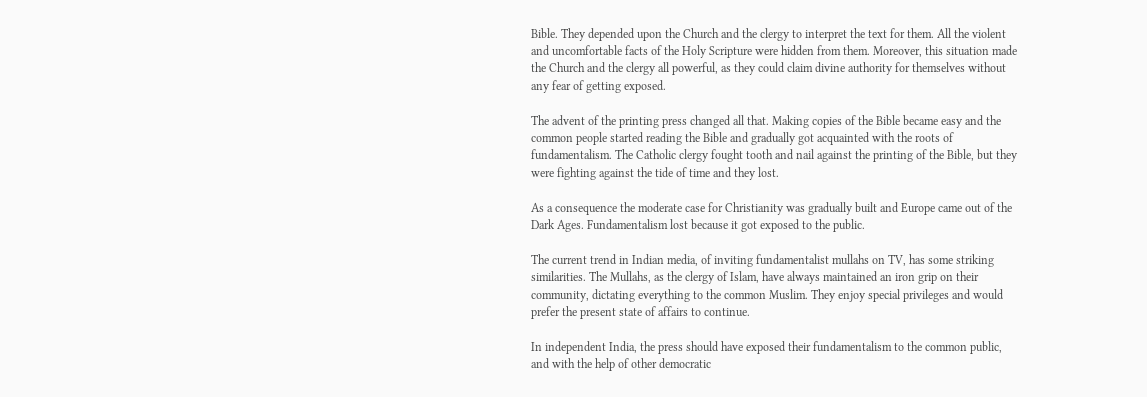Bible. They depended upon the Church and the clergy to interpret the text for them. All the violent and uncomfortable facts of the Holy Scripture were hidden from them. Moreover, this situation made the Church and the clergy all powerful, as they could claim divine authority for themselves without any fear of getting exposed.

The advent of the printing press changed all that. Making copies of the Bible became easy and the common people started reading the Bible and gradually got acquainted with the roots of fundamentalism. The Catholic clergy fought tooth and nail against the printing of the Bible, but they were fighting against the tide of time and they lost.

As a consequence the moderate case for Christianity was gradually built and Europe came out of the Dark Ages. Fundamentalism lost because it got exposed to the public.

The current trend in Indian media, of inviting fundamentalist mullahs on TV, has some striking similarities. The Mullahs, as the clergy of Islam, have always maintained an iron grip on their community, dictating everything to the common Muslim. They enjoy special privileges and would prefer the present state of affairs to continue.

In independent India, the press should have exposed their fundamentalism to the common public, and with the help of other democratic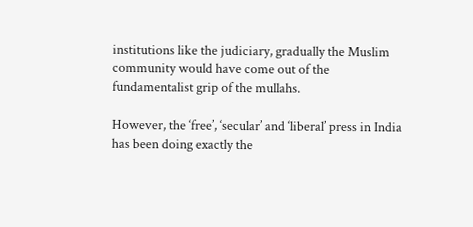institutions like the judiciary, gradually the Muslim community would have come out of the fundamentalist grip of the mullahs.

However, the ‘free’, ‘secular’ and ‘liberal’ press in India has been doing exactly the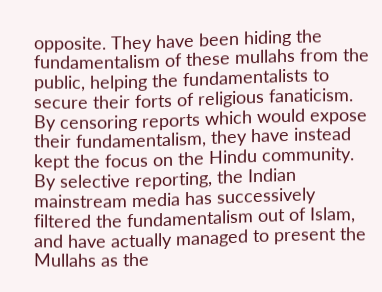opposite. They have been hiding the fundamentalism of these mullahs from the public, helping the fundamentalists to secure their forts of religious fanaticism. By censoring reports which would expose their fundamentalism, they have instead kept the focus on the Hindu community. By selective reporting, the Indian mainstream media has successively filtered the fundamentalism out of Islam, and have actually managed to present the Mullahs as the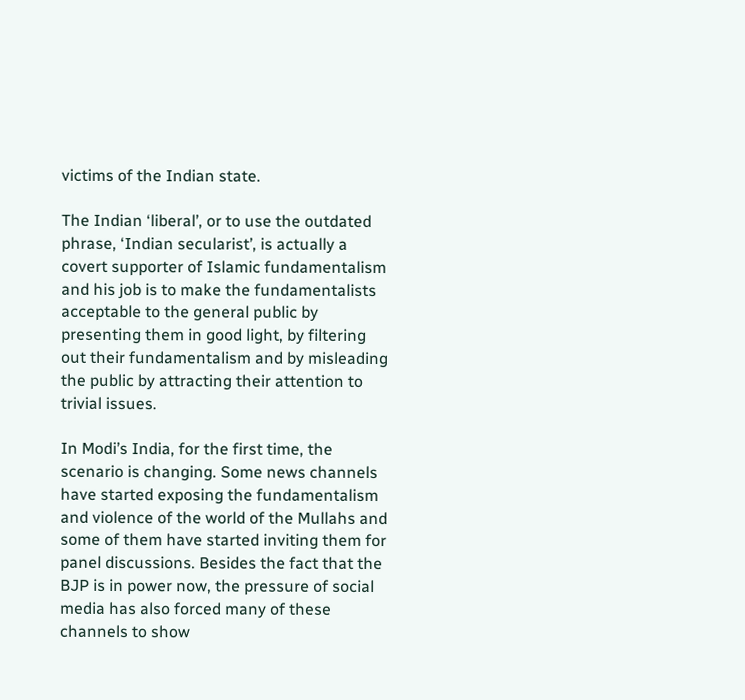victims of the Indian state.

The Indian ‘liberal’, or to use the outdated phrase, ‘Indian secularist’, is actually a covert supporter of Islamic fundamentalism and his job is to make the fundamentalists acceptable to the general public by presenting them in good light, by filtering out their fundamentalism and by misleading the public by attracting their attention to trivial issues.

In Modi’s India, for the first time, the scenario is changing. Some news channels have started exposing the fundamentalism and violence of the world of the Mullahs and some of them have started inviting them for panel discussions. Besides the fact that the BJP is in power now, the pressure of social media has also forced many of these channels to show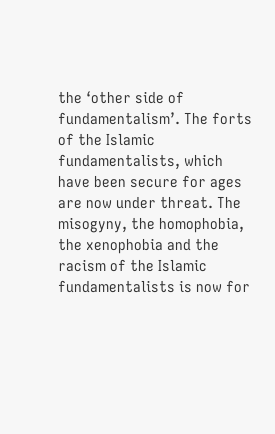the ‘other side of fundamentalism’. The forts of the Islamic fundamentalists, which have been secure for ages are now under threat. The misogyny, the homophobia, the xenophobia and the racism of the Islamic fundamentalists is now for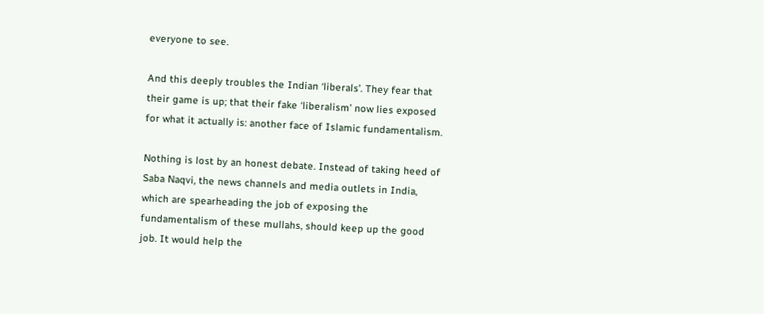everyone to see.

And this deeply troubles the Indian ‘liberals’. They fear that their game is up; that their fake ‘liberalism’ now lies exposed for what it actually is: another face of Islamic fundamentalism.

Nothing is lost by an honest debate. Instead of taking heed of Saba Naqvi, the news channels and media outlets in India, which are spearheading the job of exposing the fundamentalism of these mullahs, should keep up the good job. It would help the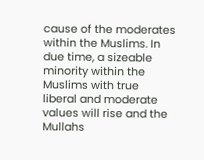cause of the moderates within the Muslims. In due time, a sizeable minority within the Muslims with true liberal and moderate values will rise and the Mullahs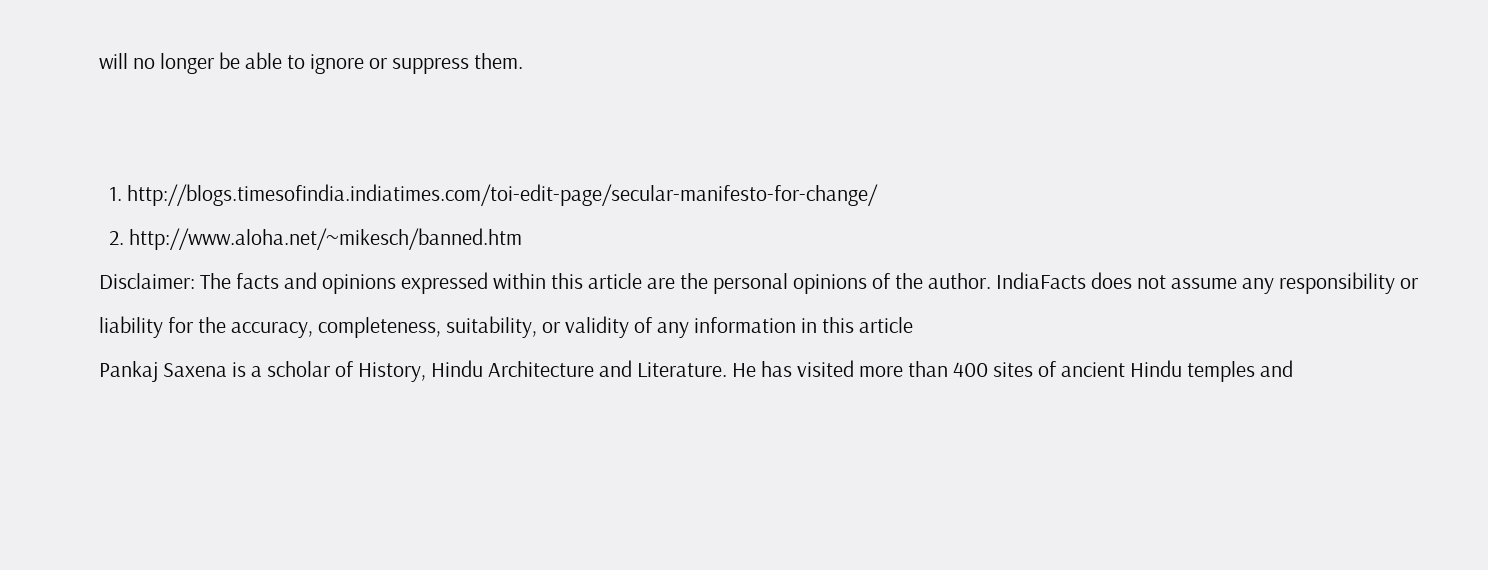will no longer be able to ignore or suppress them.


  1. http://blogs.timesofindia.indiatimes.com/toi-edit-page/secular-manifesto-for-change/
  2. http://www.aloha.net/~mikesch/banned.htm
Disclaimer: The facts and opinions expressed within this article are the personal opinions of the author. IndiaFacts does not assume any responsibility or liability for the accuracy, completeness, suitability, or validity of any information in this article
Pankaj Saxena is a scholar of History, Hindu Architecture and Literature. He has visited more than 400 sites of ancient Hindu temples and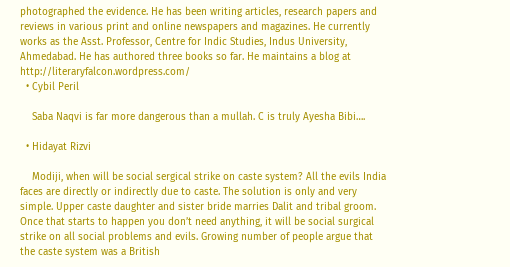photographed the evidence. He has been writing articles, research papers and reviews in various print and online newspapers and magazines. He currently works as the Asst. Professor, Centre for Indic Studies, Indus University, Ahmedabad. He has authored three books so far. He maintains a blog at http://literaryfalcon.wordpress.com/
  • Cybil Peril

    Saba Naqvi is far more dangerous than a mullah. C is truly Ayesha Bibi….

  • Hidayat Rizvi

    Modiji, when will be social sergical strike on caste system? All the evils India faces are directly or indirectly due to caste. The solution is only and very simple. Upper caste daughter and sister bride marries Dalit and tribal groom. Once that starts to happen you don’t need anything, it will be social surgical strike on all social problems and evils. Growing number of people argue that the caste system was a British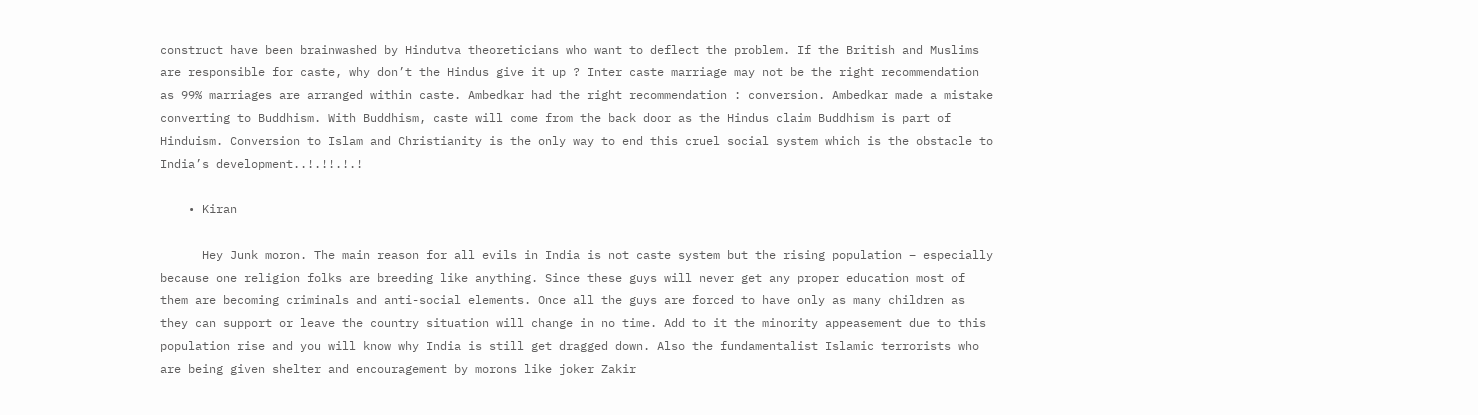construct have been brainwashed by Hindutva theoreticians who want to deflect the problem. If the British and Muslims are responsible for caste, why don’t the Hindus give it up ? Inter caste marriage may not be the right recommendation as 99% marriages are arranged within caste. Ambedkar had the right recommendation : conversion. Ambedkar made a mistake converting to Buddhism. With Buddhism, caste will come from the back door as the Hindus claim Buddhism is part of Hinduism. Conversion to Islam and Christianity is the only way to end this cruel social system which is the obstacle to India’s development..!.!!.!.!

    • Kiran

      Hey Junk moron. The main reason for all evils in India is not caste system but the rising population – especially because one religion folks are breeding like anything. Since these guys will never get any proper education most of them are becoming criminals and anti-social elements. Once all the guys are forced to have only as many children as they can support or leave the country situation will change in no time. Add to it the minority appeasement due to this population rise and you will know why India is still get dragged down. Also the fundamentalist Islamic terrorists who are being given shelter and encouragement by morons like joker Zakir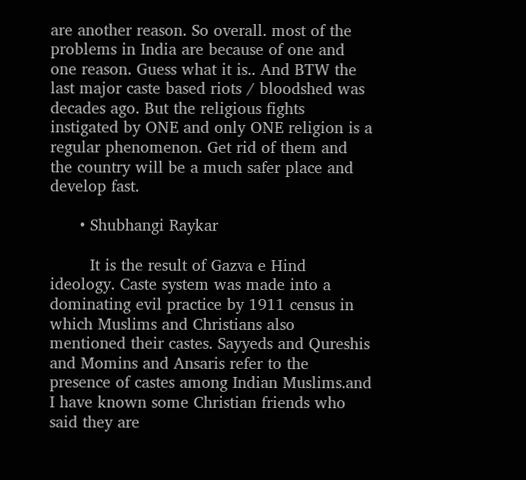are another reason. So overall. most of the problems in India are because of one and one reason. Guess what it is.. And BTW the last major caste based riots / bloodshed was decades ago. But the religious fights instigated by ONE and only ONE religion is a regular phenomenon. Get rid of them and the country will be a much safer place and develop fast.

      • Shubhangi Raykar

        It is the result of Gazva e Hind ideology. Caste system was made into a dominating evil practice by 1911 census in which Muslims and Christians also mentioned their castes. Sayyeds and Qureshis and Momins and Ansaris refer to the presence of castes among Indian Muslims.and I have known some Christian friends who said they are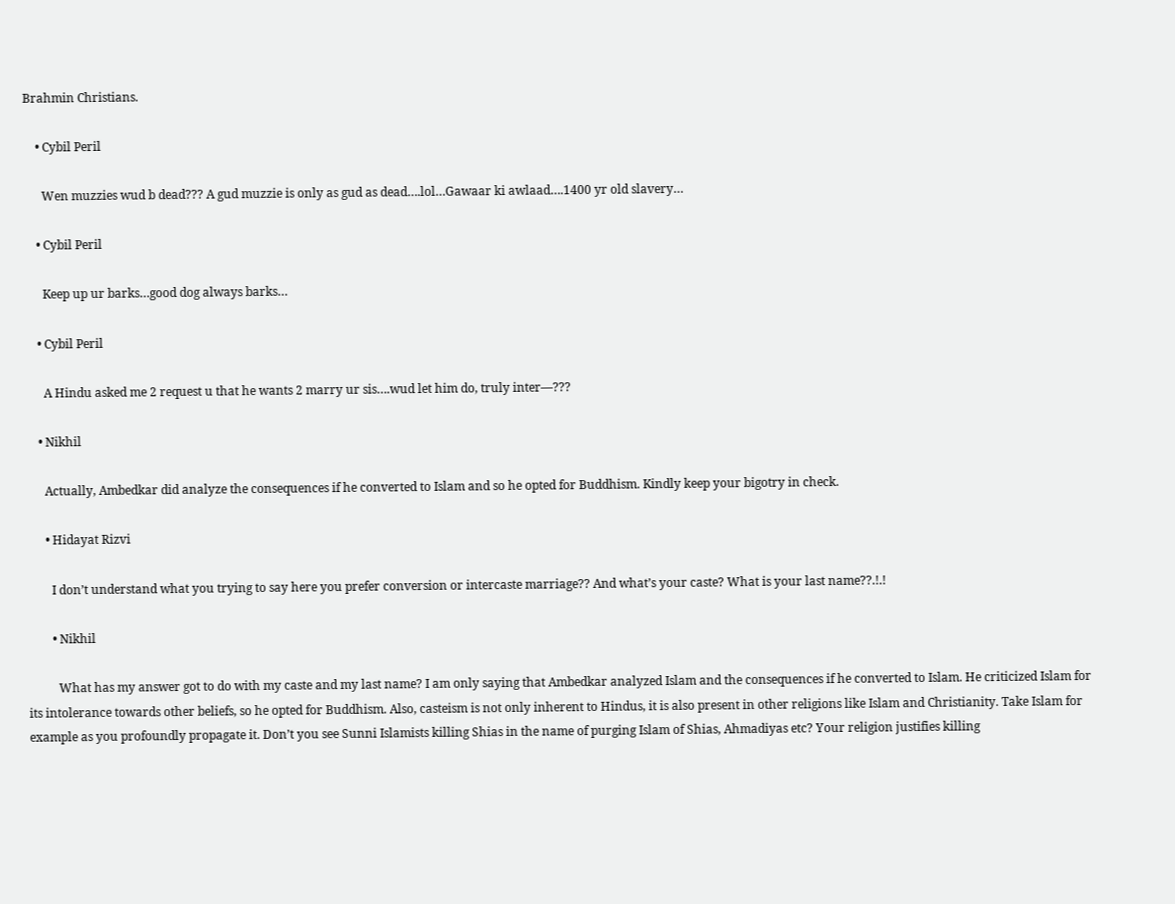Brahmin Christians.

    • Cybil Peril

      Wen muzzies wud b dead??? A gud muzzie is only as gud as dead….lol…Gawaar ki awlaad….1400 yr old slavery…

    • Cybil Peril

      Keep up ur barks…good dog always barks…

    • Cybil Peril

      A Hindu asked me 2 request u that he wants 2 marry ur sis….wud let him do, truly inter—???

    • Nikhil

      Actually, Ambedkar did analyze the consequences if he converted to Islam and so he opted for Buddhism. Kindly keep your bigotry in check.

      • Hidayat Rizvi

        I don’t understand what you trying to say here you prefer conversion or intercaste marriage?? And what’s your caste? What is your last name??.!.!

        • Nikhil

          What has my answer got to do with my caste and my last name? I am only saying that Ambedkar analyzed Islam and the consequences if he converted to Islam. He criticized Islam for its intolerance towards other beliefs, so he opted for Buddhism. Also, casteism is not only inherent to Hindus, it is also present in other religions like Islam and Christianity. Take Islam for example as you profoundly propagate it. Don’t you see Sunni Islamists killing Shias in the name of purging Islam of Shias, Ahmadiyas etc? Your religion justifies killing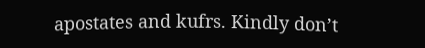apostates and kufrs. Kindly don’t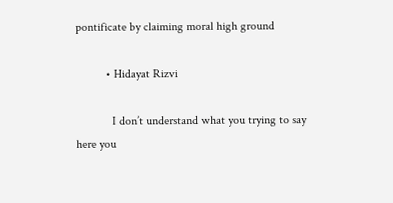pontificate by claiming moral high ground

          • Hidayat Rizvi

            I don’t understand what you trying to say here you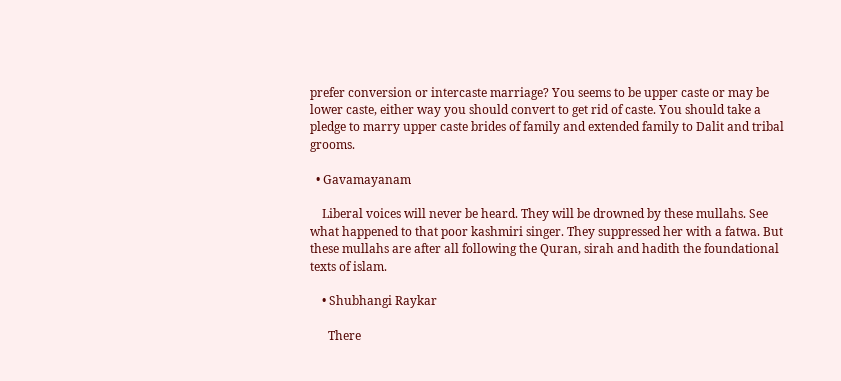prefer conversion or intercaste marriage? You seems to be upper caste or may be lower caste, either way you should convert to get rid of caste. You should take a pledge to marry upper caste brides of family and extended family to Dalit and tribal grooms.

  • Gavamayanam

    Liberal voices will never be heard. They will be drowned by these mullahs. See what happened to that poor kashmiri singer. They suppressed her with a fatwa. But these mullahs are after all following the Quran, sirah and hadith the foundational texts of islam.

    • Shubhangi Raykar

      There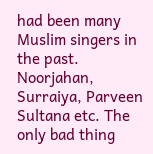had been many Muslim singers in the past. Noorjahan, Surraiya, Parveen Sultana etc. The only bad thing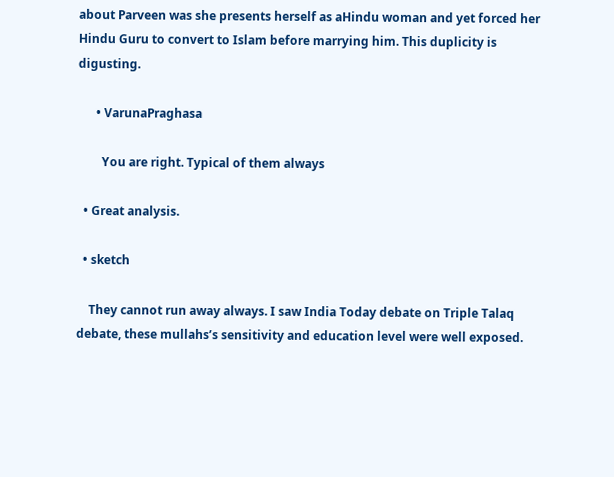about Parveen was she presents herself as aHindu woman and yet forced her Hindu Guru to convert to Islam before marrying him. This duplicity is digusting.

      • VarunaPraghasa

        You are right. Typical of them always

  • Great analysis.

  • sketch

    They cannot run away always. I saw India Today debate on Triple Talaq debate, these mullahs’s sensitivity and education level were well exposed.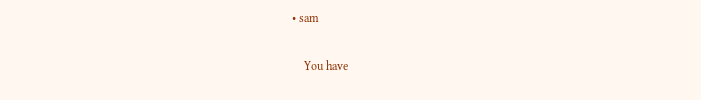• sam

    You have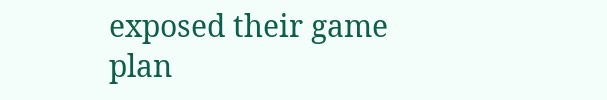exposed their game plan